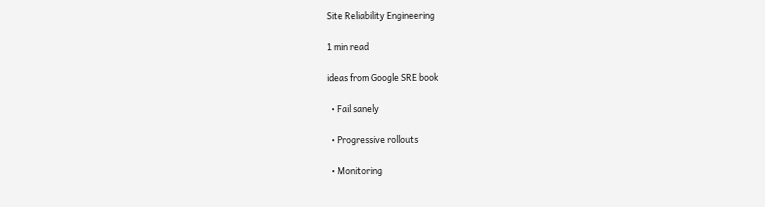Site Reliability Engineering

1 min read

ideas from Google SRE book

  • Fail sanely

  • Progressive rollouts

  • Monitoring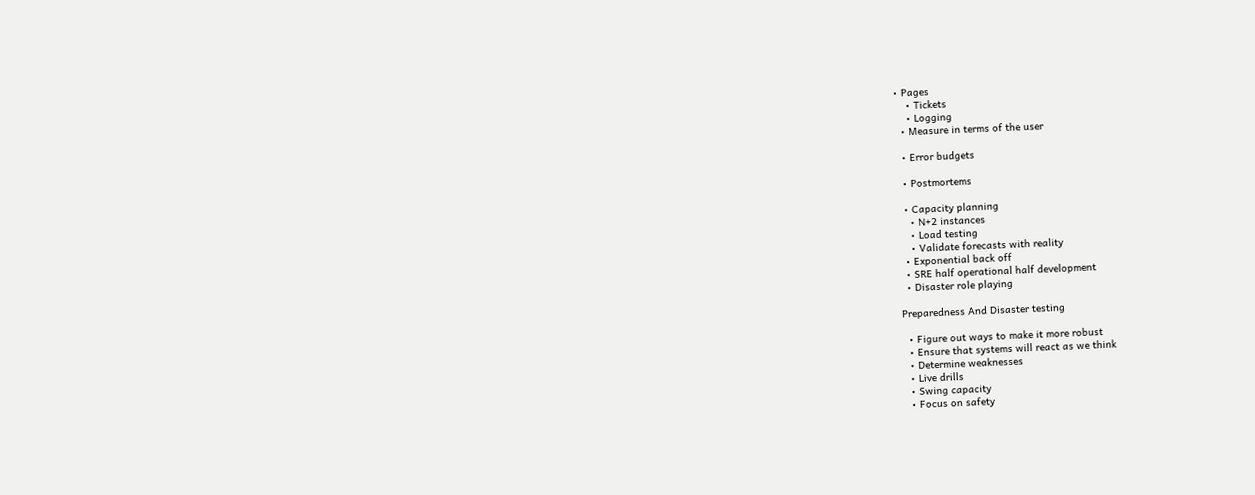• Pages
    • Tickets
    • Logging
  • Measure in terms of the user

  • Error budgets

  • Postmortems

  • Capacity planning
    • N+2 instances
    • Load testing
    • Validate forecasts with reality
  • Exponential back off
  • SRE half operational half development
  • Disaster role playing

Preparedness And Disaster testing

  • Figure out ways to make it more robust
  • Ensure that systems will react as we think
  • Determine weaknesses
  • Live drills
  • Swing capacity
  • Focus on safety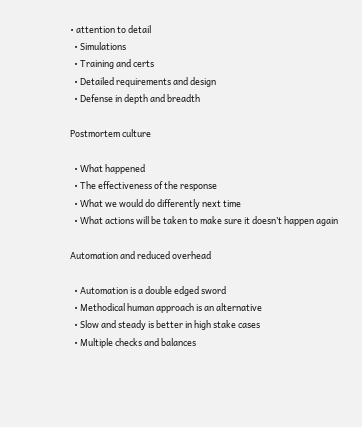• attention to detail
  • Simulations
  • Training and certs
  • Detailed requirements and design
  • Defense in depth and breadth

Postmortem culture

  • What happened
  • The effectiveness of the response
  • What we would do differently next time
  • What actions will be taken to make sure it doesn’t happen again

Automation and reduced overhead

  • Automation is a double edged sword
  • Methodical human approach is an alternative
  • Slow and steady is better in high stake cases
  • Multiple checks and balances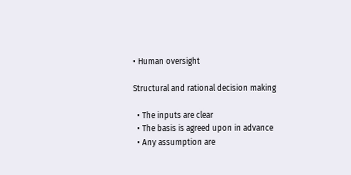• Human oversight

Structural and rational decision making

  • The inputs are clear
  • The basis is agreed upon in advance
  • Any assumption are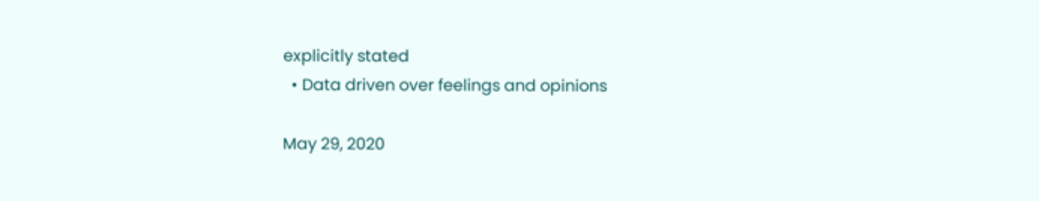explicitly stated
  • Data driven over feelings and opinions

May 29, 2020